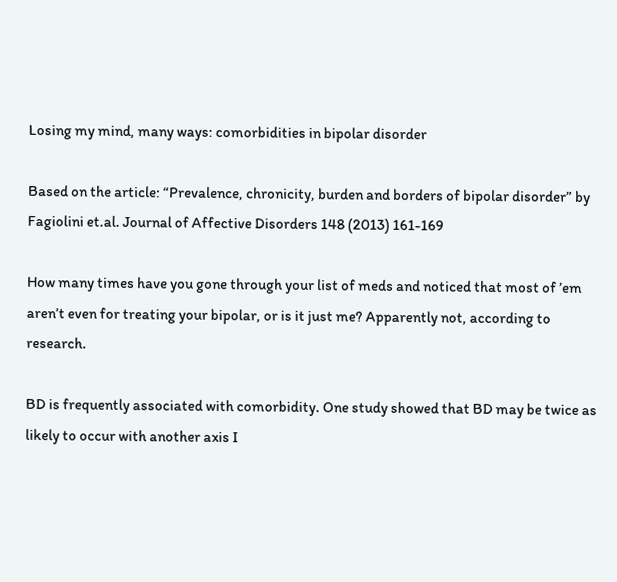Losing my mind, many ways: comorbidities in bipolar disorder

Based on the article: “Prevalence, chronicity, burden and borders of bipolar disorder” by Fagiolini et.al. Journal of Affective Disorders 148 (2013) 161-169

How many times have you gone through your list of meds and noticed that most of ’em aren’t even for treating your bipolar, or is it just me? Apparently not, according to research.

BD is frequently associated with comorbidity. One study showed that BD may be twice as likely to occur with another axis I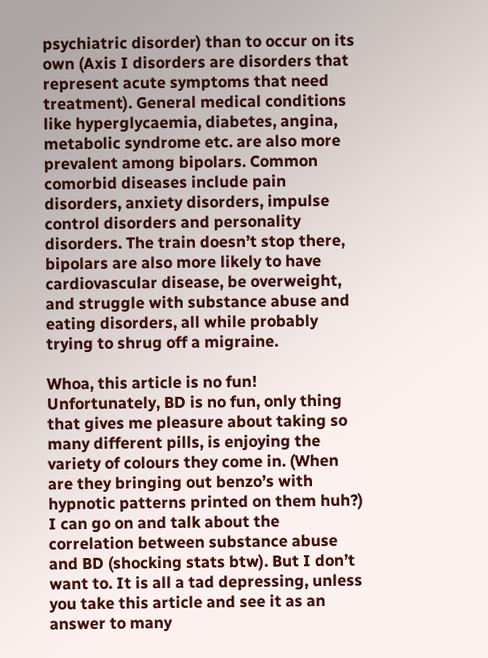psychiatric disorder) than to occur on its own (Axis I disorders are disorders that represent acute symptoms that need treatment). General medical conditions like hyperglycaemia, diabetes, angina, metabolic syndrome etc. are also more prevalent among bipolars. Common comorbid diseases include pain disorders, anxiety disorders, impulse control disorders and personality disorders. The train doesn’t stop there, bipolars are also more likely to have cardiovascular disease, be overweight, and struggle with substance abuse and eating disorders, all while probably trying to shrug off a migraine.

Whoa, this article is no fun!  Unfortunately, BD is no fun, only thing that gives me pleasure about taking so many different pills, is enjoying the variety of colours they come in. (When are they bringing out benzo’s with hypnotic patterns printed on them huh?) I can go on and talk about the correlation between substance abuse and BD (shocking stats btw). But I don’t want to. It is all a tad depressing, unless you take this article and see it as an answer to many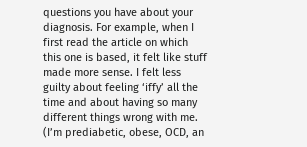questions you have about your diagnosis. For example, when I first read the article on which this one is based, it felt like stuff made more sense. I felt less guilty about feeling ‘iffy’ all the time and about having so many different things wrong with me.  (I’m prediabetic, obese, OCD, an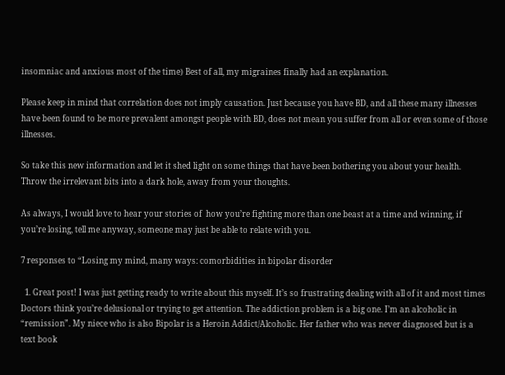insomniac and anxious most of the time) Best of all, my migraines finally had an explanation.

Please keep in mind that correlation does not imply causation. Just because you have BD, and all these many illnesses have been found to be more prevalent amongst people with BD, does not mean you suffer from all or even some of those illnesses.

So take this new information and let it shed light on some things that have been bothering you about your health. Throw the irrelevant bits into a dark hole, away from your thoughts.

As always, I would love to hear your stories of  how you’re fighting more than one beast at a time and winning, if you’re losing, tell me anyway, someone may just be able to relate with you.

7 responses to “Losing my mind, many ways: comorbidities in bipolar disorder

  1. Great post! I was just getting ready to write about this myself. It’s so frustrating dealing with all of it and most times Doctors think you’re delusional or trying to get attention. The addiction problem is a big one. I’m an alcoholic in “remission”. My niece who is also Bipolar is a Heroin Addict/Alcoholic. Her father who was never diagnosed but is a text book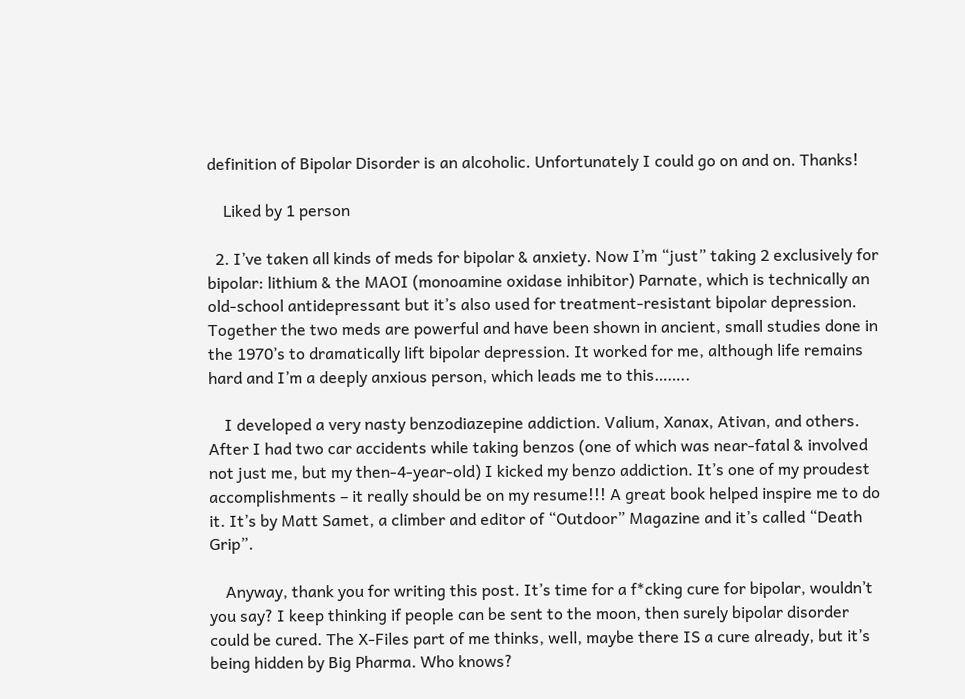definition of Bipolar Disorder is an alcoholic. Unfortunately I could go on and on. Thanks!

    Liked by 1 person

  2. I’ve taken all kinds of meds for bipolar & anxiety. Now I’m “just” taking 2 exclusively for bipolar: lithium & the MAOI (monoamine oxidase inhibitor) Parnate, which is technically an old-school antidepressant but it’s also used for treatment-resistant bipolar depression. Together the two meds are powerful and have been shown in ancient, small studies done in the 1970’s to dramatically lift bipolar depression. It worked for me, although life remains hard and I’m a deeply anxious person, which leads me to this……..

    I developed a very nasty benzodiazepine addiction. Valium, Xanax, Ativan, and others. After I had two car accidents while taking benzos (one of which was near-fatal & involved not just me, but my then-4-year-old) I kicked my benzo addiction. It’s one of my proudest accomplishments – it really should be on my resume!!! A great book helped inspire me to do it. It’s by Matt Samet, a climber and editor of “Outdoor” Magazine and it’s called “Death Grip”.

    Anyway, thank you for writing this post. It’s time for a f*cking cure for bipolar, wouldn’t you say? I keep thinking if people can be sent to the moon, then surely bipolar disorder could be cured. The X-Files part of me thinks, well, maybe there IS a cure already, but it’s being hidden by Big Pharma. Who knows?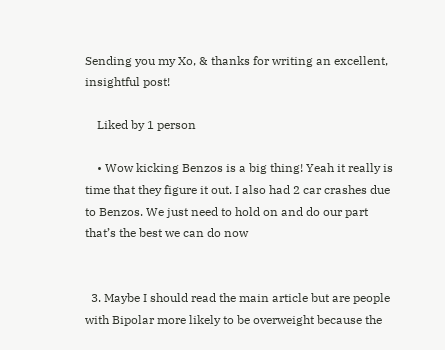Sending you my Xo, & thanks for writing an excellent, insightful post!

    Liked by 1 person

    • Wow kicking Benzos is a big thing! Yeah it really is time that they figure it out. I also had 2 car crashes due to Benzos. We just need to hold on and do our part that’s the best we can do now


  3. Maybe I should read the main article but are people with Bipolar more likely to be overweight because the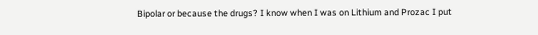Bipolar or because the drugs? I know when I was on Lithium and Prozac I put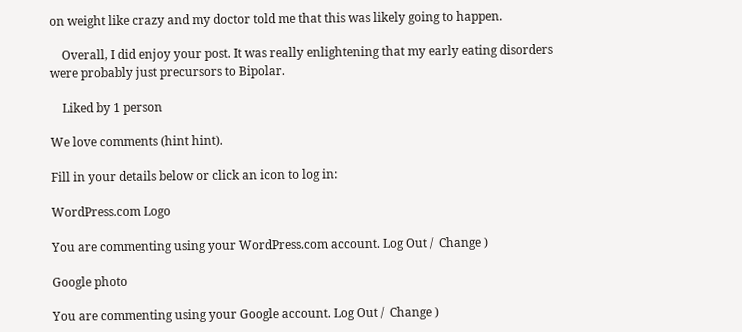on weight like crazy and my doctor told me that this was likely going to happen.

    Overall, I did enjoy your post. It was really enlightening that my early eating disorders were probably just precursors to Bipolar.

    Liked by 1 person

We love comments (hint hint).

Fill in your details below or click an icon to log in:

WordPress.com Logo

You are commenting using your WordPress.com account. Log Out /  Change )

Google photo

You are commenting using your Google account. Log Out /  Change )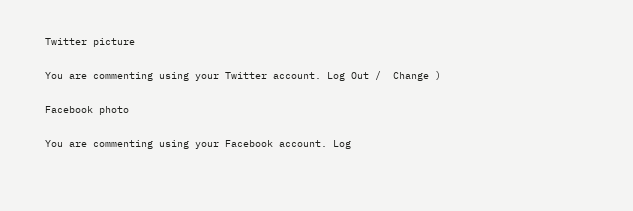Twitter picture

You are commenting using your Twitter account. Log Out /  Change )

Facebook photo

You are commenting using your Facebook account. Log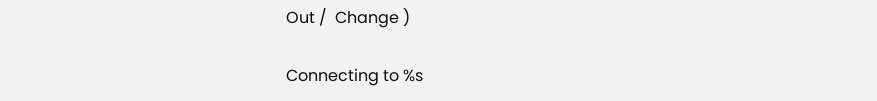Out /  Change )

Connecting to %s